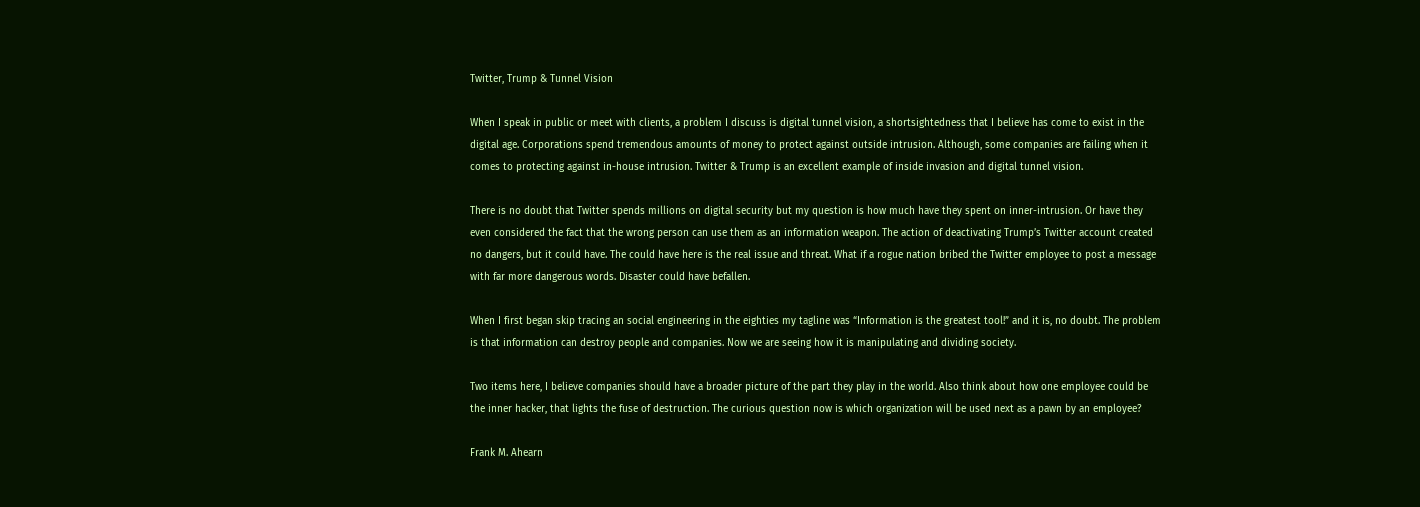Twitter, Trump & Tunnel Vision

When I speak in public or meet with clients, a problem I discuss is digital tunnel vision, a shortsightedness that I believe has come to exist in the digital age. Corporations spend tremendous amounts of money to protect against outside intrusion. Although, some companies are failing when it comes to protecting against in-house intrusion. Twitter & Trump is an excellent example of inside invasion and digital tunnel vision.

There is no doubt that Twitter spends millions on digital security but my question is how much have they spent on inner-intrusion. Or have they even considered the fact that the wrong person can use them as an information weapon. The action of deactivating Trump’s Twitter account created no dangers, but it could have. The could have here is the real issue and threat. What if a rogue nation bribed the Twitter employee to post a message with far more dangerous words. Disaster could have befallen.

When I first began skip tracing an social engineering in the eighties my tagline was “Information is the greatest tool!” and it is, no doubt. The problem is that information can destroy people and companies. Now we are seeing how it is manipulating and dividing society.

Two items here, I believe companies should have a broader picture of the part they play in the world. Also think about how one employee could be the inner hacker, that lights the fuse of destruction. The curious question now is which organization will be used next as a pawn by an employee?

Frank M. Ahearn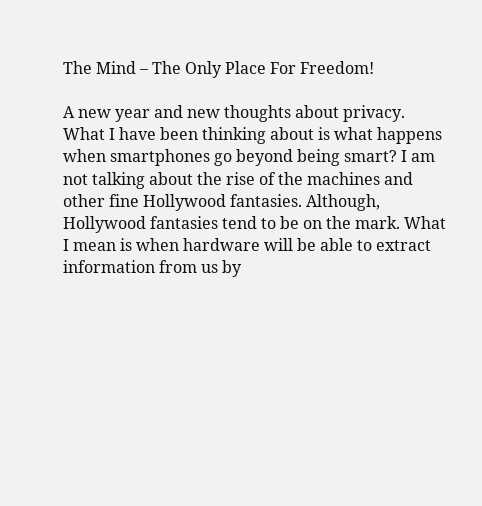The Mind – The Only Place For Freedom!

A new year and new thoughts about privacy. What I have been thinking about is what happens when smartphones go beyond being smart? I am not talking about the rise of the machines and other fine Hollywood fantasies. Although, Hollywood fantasies tend to be on the mark. What I mean is when hardware will be able to extract information from us by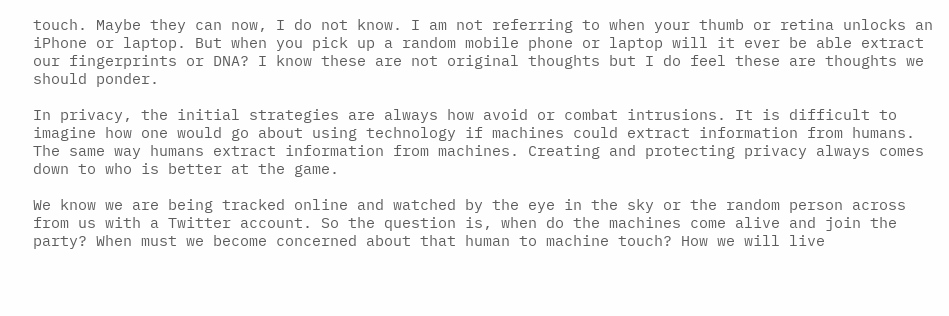touch. Maybe they can now, I do not know. I am not referring to when your thumb or retina unlocks an iPhone or laptop. But when you pick up a random mobile phone or laptop will it ever be able extract our fingerprints or DNA? I know these are not original thoughts but I do feel these are thoughts we should ponder.

In privacy, the initial strategies are always how avoid or combat intrusions. It is difficult to imagine how one would go about using technology if machines could extract information from humans. The same way humans extract information from machines. Creating and protecting privacy always comes down to who is better at the game.

We know we are being tracked online and watched by the eye in the sky or the random person across from us with a Twitter account. So the question is, when do the machines come alive and join the party? When must we become concerned about that human to machine touch? How we will live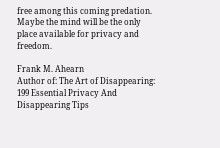free among this coming predation. Maybe the mind will be the only place available for privacy and freedom.

Frank M. Ahearn
Author of: The Art of Disappearing: 199 Essential Privacy And Disappearing Tips